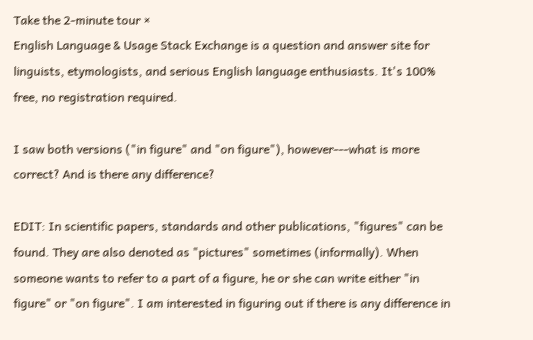Take the 2-minute tour ×
English Language & Usage Stack Exchange is a question and answer site for linguists, etymologists, and serious English language enthusiasts. It's 100% free, no registration required.

I saw both versions ("in figure" and "on figure"), however---what is more correct? And is there any difference?

EDIT: In scientific papers, standards and other publications, "figures" can be found. They are also denoted as "pictures" sometimes (informally). When someone wants to refer to a part of a figure, he or she can write either "in figure" or "on figure". I am interested in figuring out if there is any difference in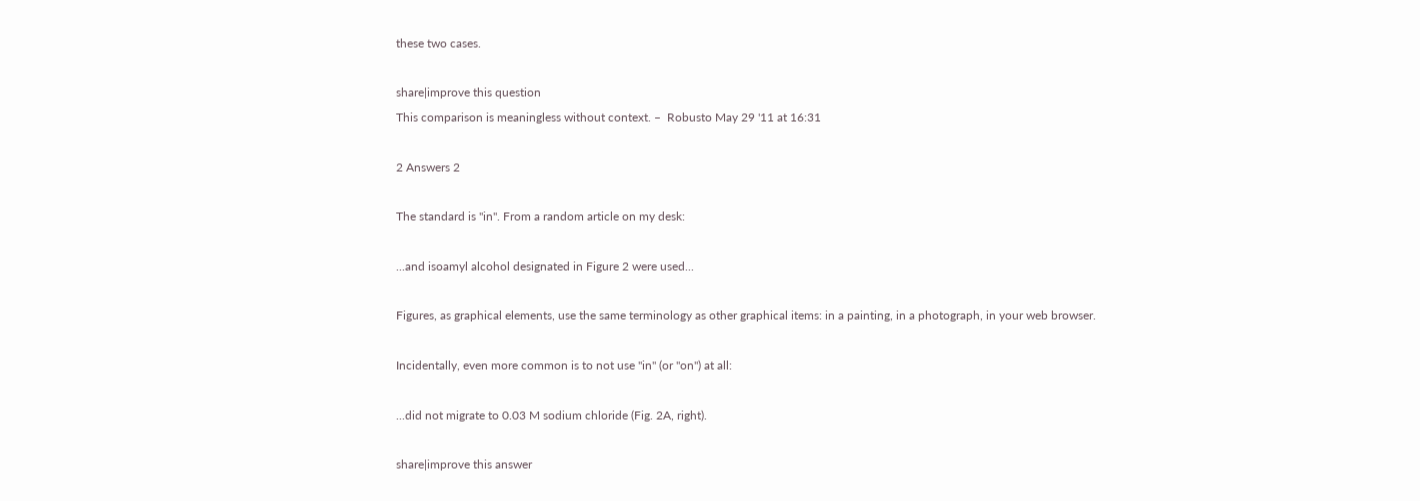these two cases.

share|improve this question
This comparison is meaningless without context. –  Robusto May 29 '11 at 16:31

2 Answers 2

The standard is "in". From a random article on my desk:

...and isoamyl alcohol designated in Figure 2 were used...

Figures, as graphical elements, use the same terminology as other graphical items: in a painting, in a photograph, in your web browser.

Incidentally, even more common is to not use "in" (or "on") at all:

...did not migrate to 0.03 M sodium chloride (Fig. 2A, right).

share|improve this answer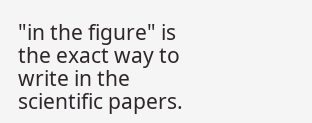"in the figure" is the exact way to write in the scientific papers.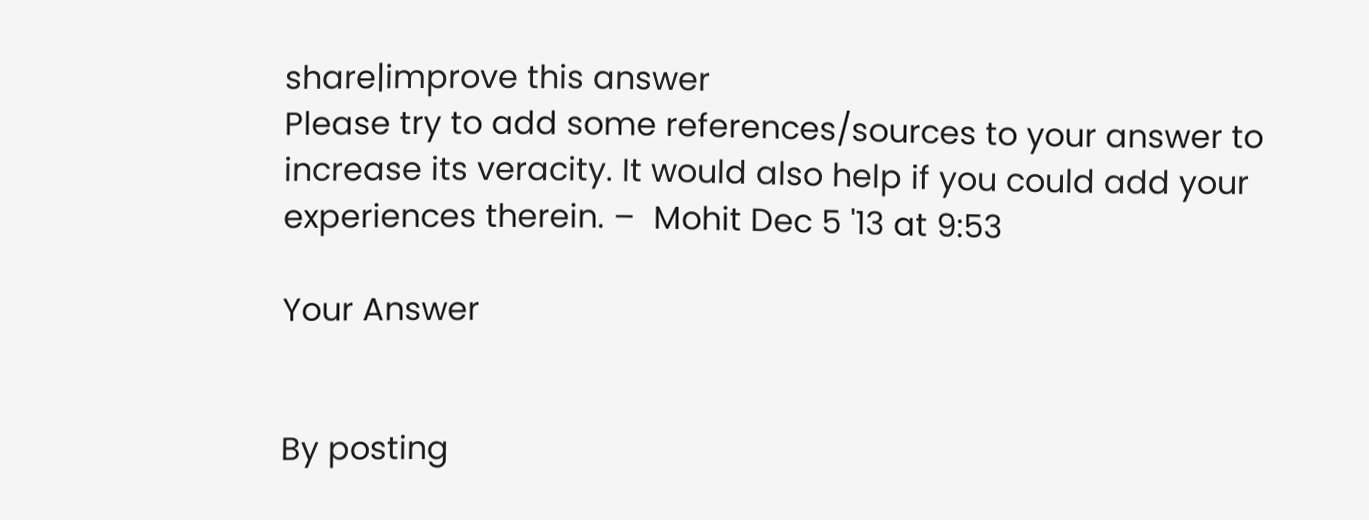share|improve this answer
Please try to add some references/sources to your answer to increase its veracity. It would also help if you could add your experiences therein. –  Mohit Dec 5 '13 at 9:53

Your Answer


By posting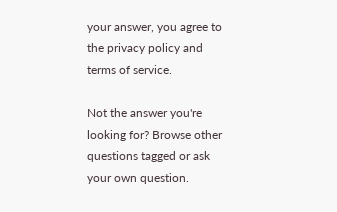your answer, you agree to the privacy policy and terms of service.

Not the answer you're looking for? Browse other questions tagged or ask your own question.